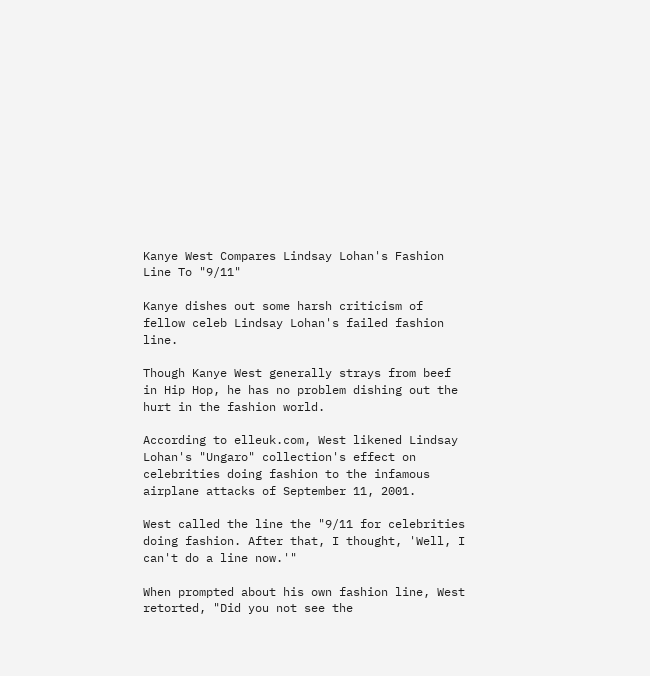Kanye West Compares Lindsay Lohan's Fashion Line To "9/11"

Kanye dishes out some harsh criticism of fellow celeb Lindsay Lohan's failed fashion line.

Though Kanye West generally strays from beef in Hip Hop, he has no problem dishing out the hurt in the fashion world.

According to elleuk.com, West likened Lindsay Lohan's "Ungaro" collection's effect on celebrities doing fashion to the infamous airplane attacks of September 11, 2001.

West called the line the "9/11 for celebrities doing fashion. After that, I thought, 'Well, I can't do a line now.'"

When prompted about his own fashion line, West retorted, "Did you not see the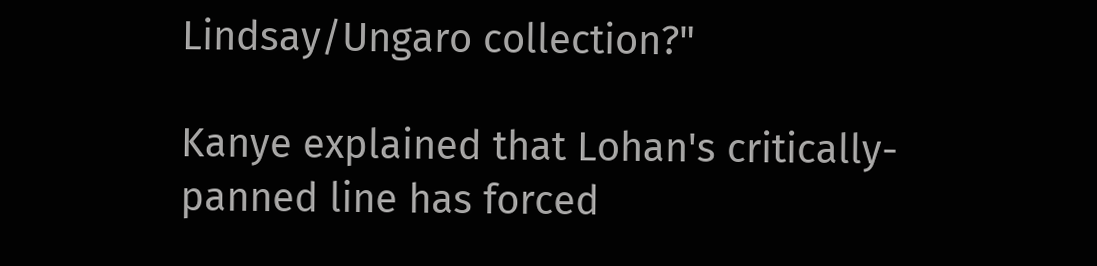Lindsay/Ungaro collection?"

Kanye explained that Lohan's critically-panned line has forced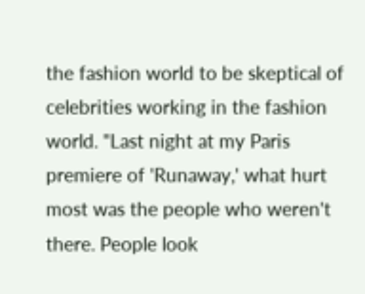the fashion world to be skeptical of celebrities working in the fashion world. "Last night at my Paris premiere of 'Runaway,' what hurt most was the people who weren't there. People look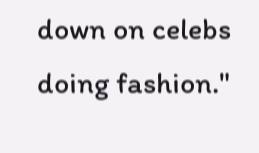down on celebs doing fashion."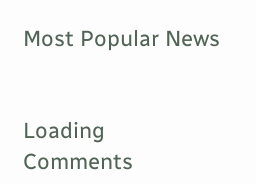Most Popular News


Loading Comments